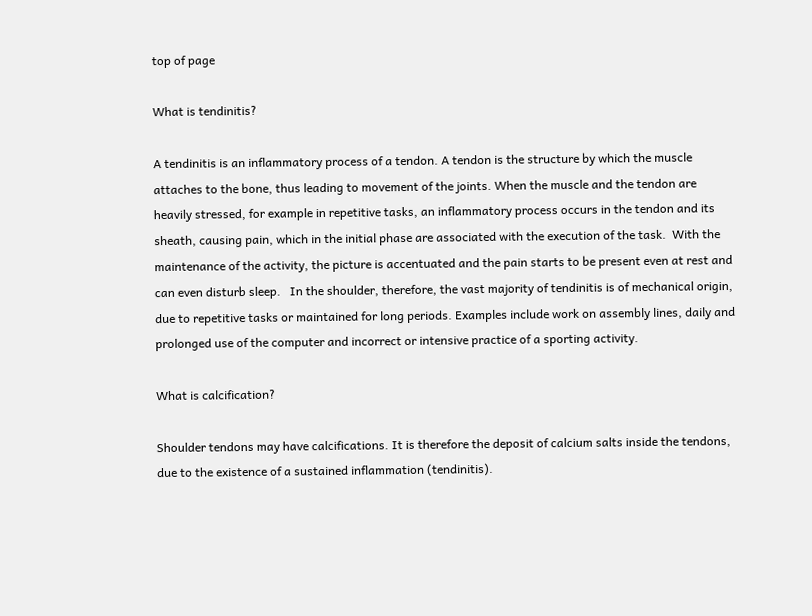top of page

What is tendinitis?

A tendinitis is an inflammatory process of a tendon. A tendon is the structure by which the muscle attaches to the bone, thus leading to movement of the joints. When the muscle and the tendon are heavily stressed, for example in repetitive tasks, an inflammatory process occurs in the tendon and its sheath, causing pain, which in the initial phase are associated with the execution of the task.  With the maintenance of the activity, the picture is accentuated and the pain starts to be present even at rest and can even disturb sleep.   In the shoulder, therefore, the vast majority of tendinitis is of mechanical origin, due to repetitive tasks or maintained for long periods. Examples include work on assembly lines, daily and prolonged use of the computer and incorrect or intensive practice of a sporting activity.

What is calcification?

Shoulder tendons may have calcifications. It is therefore the deposit of calcium salts inside the tendons, due to the existence of a sustained inflammation (tendinitis).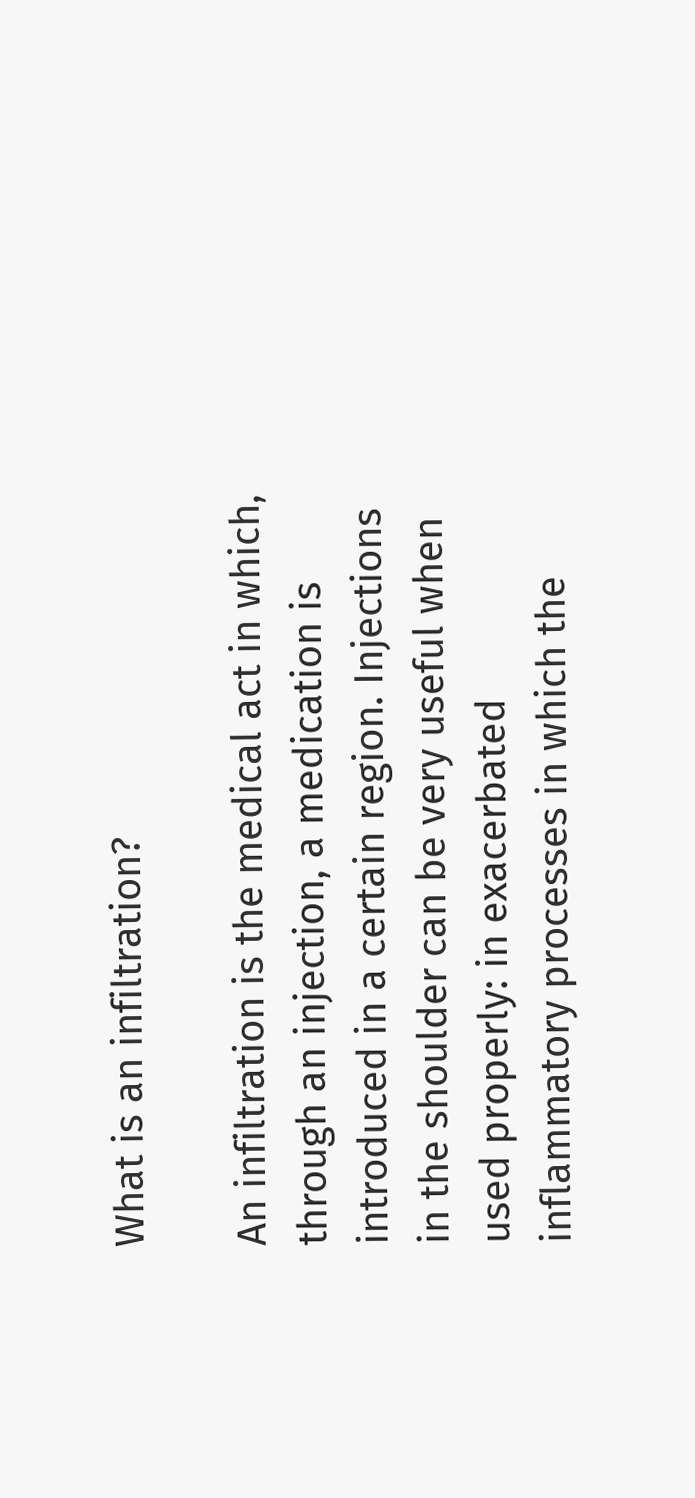What is an infiltration?

An infiltration is the medical act in which, through an injection, a medication is introduced in a certain region. Injections in the shoulder can be very useful when used properly: in exacerbated inflammatory processes in which the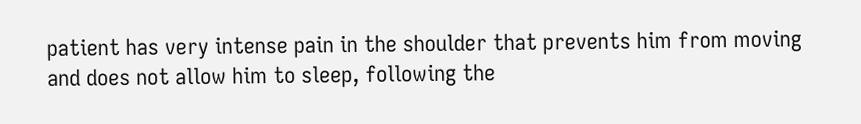patient has very intense pain in the shoulder that prevents him from moving and does not allow him to sleep, following the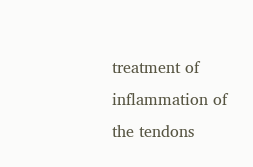treatment of inflammation of the tendons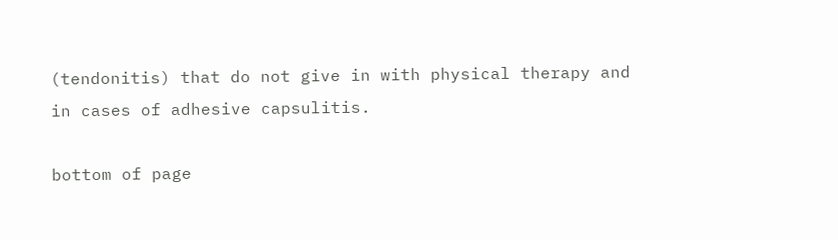(tendonitis) that do not give in with physical therapy and in cases of adhesive capsulitis.

bottom of page